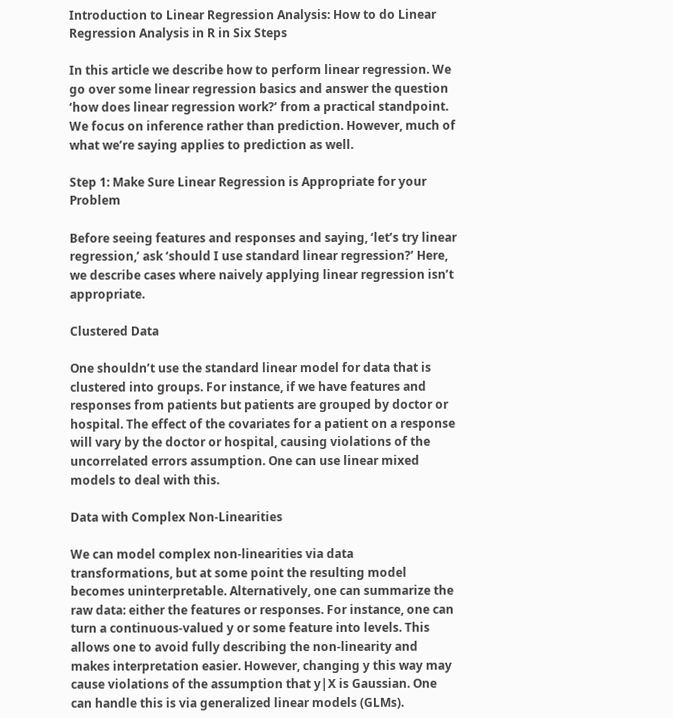Introduction to Linear Regression Analysis: How to do Linear Regression Analysis in R in Six Steps

In this article we describe how to perform linear regression. We go over some linear regression basics and answer the question ‘how does linear regression work?’ from a practical standpoint. We focus on inference rather than prediction. However, much of what we’re saying applies to prediction as well.

Step 1: Make Sure Linear Regression is Appropriate for your Problem

Before seeing features and responses and saying, ‘let’s try linear regression,’ ask ‘should I use standard linear regression?’ Here, we describe cases where naively applying linear regression isn’t appropriate.

Clustered Data

One shouldn’t use the standard linear model for data that is clustered into groups. For instance, if we have features and responses from patients but patients are grouped by doctor or hospital. The effect of the covariates for a patient on a response will vary by the doctor or hospital, causing violations of the uncorrelated errors assumption. One can use linear mixed models to deal with this.

Data with Complex Non-Linearities

We can model complex non-linearities via data transformations, but at some point the resulting model becomes uninterpretable. Alternatively, one can summarize the raw data: either the features or responses. For instance, one can turn a continuous-valued y or some feature into levels. This allows one to avoid fully describing the non-linearity and makes interpretation easier. However, changing y this way may cause violations of the assumption that y|X is Gaussian. One can handle this is via generalized linear models (GLMs).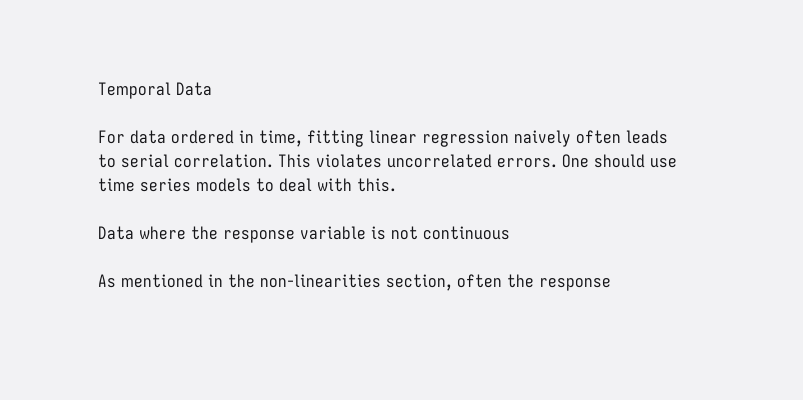Temporal Data

For data ordered in time, fitting linear regression naively often leads to serial correlation. This violates uncorrelated errors. One should use time series models to deal with this.

Data where the response variable is not continuous

As mentioned in the non-linearities section, often the response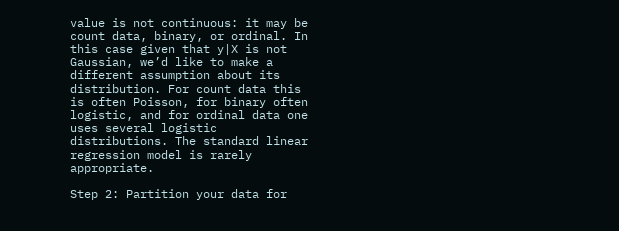value is not continuous: it may be count data, binary, or ordinal. In this case given that y|X is not Gaussian, we’d like to make a different assumption about its distribution. For count data this is often Poisson, for binary often logistic, and for ordinal data one uses several logistic distributions. The standard linear regression model is rarely appropriate.

Step 2: Partition your data for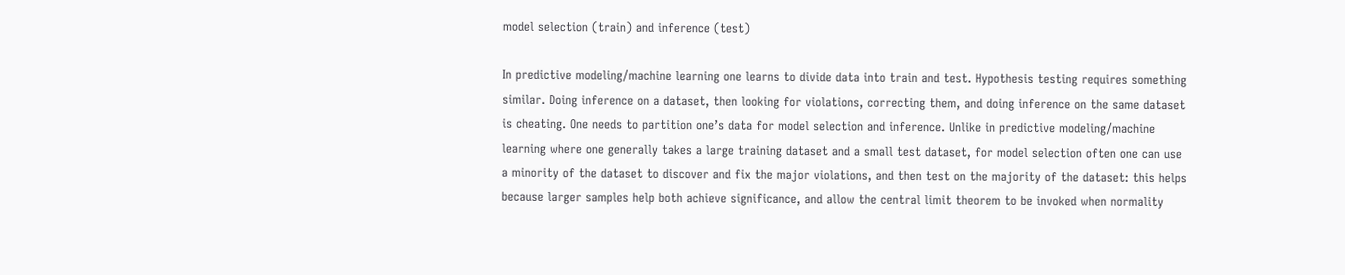model selection (train) and inference (test)

In predictive modeling/machine learning one learns to divide data into train and test. Hypothesis testing requires something similar. Doing inference on a dataset, then looking for violations, correcting them, and doing inference on the same dataset is cheating. One needs to partition one’s data for model selection and inference. Unlike in predictive modeling/machine learning where one generally takes a large training dataset and a small test dataset, for model selection often one can use a minority of the dataset to discover and fix the major violations, and then test on the majority of the dataset: this helps because larger samples help both achieve significance, and allow the central limit theorem to be invoked when normality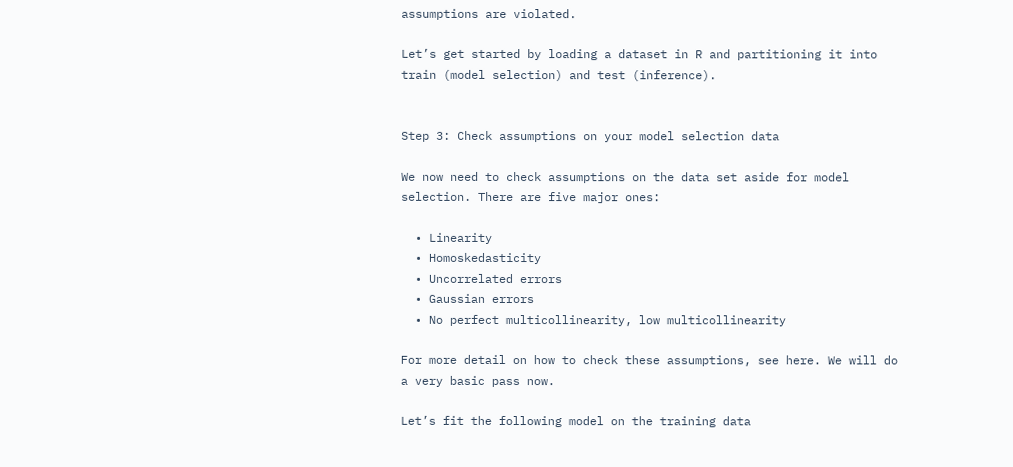assumptions are violated.

Let’s get started by loading a dataset in R and partitioning it into train (model selection) and test (inference).


Step 3: Check assumptions on your model selection data

We now need to check assumptions on the data set aside for model selection. There are five major ones:

  • Linearity
  • Homoskedasticity
  • Uncorrelated errors
  • Gaussian errors
  • No perfect multicollinearity, low multicollinearity

For more detail on how to check these assumptions, see here. We will do a very basic pass now.

Let’s fit the following model on the training data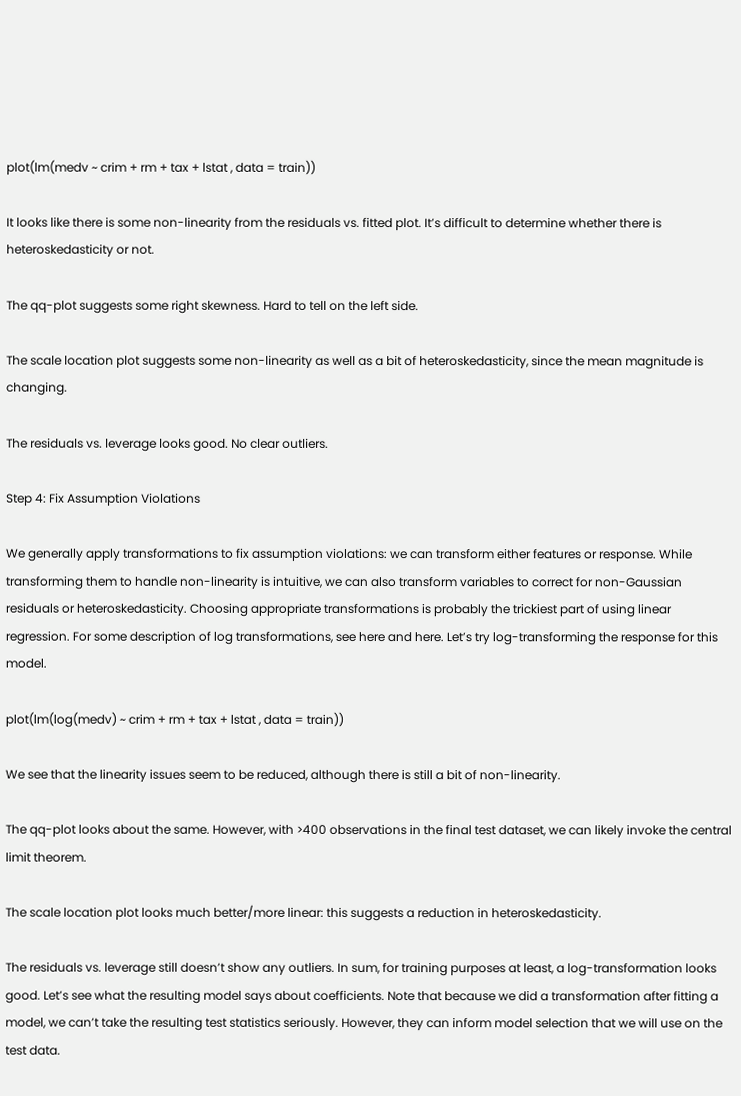plot(lm(medv ~ crim + rm + tax + lstat , data = train))

It looks like there is some non-linearity from the residuals vs. fitted plot. It’s difficult to determine whether there is heteroskedasticity or not.

The qq-plot suggests some right skewness. Hard to tell on the left side.

The scale location plot suggests some non-linearity as well as a bit of heteroskedasticity, since the mean magnitude is changing.

The residuals vs. leverage looks good. No clear outliers.

Step 4: Fix Assumption Violations

We generally apply transformations to fix assumption violations: we can transform either features or response. While transforming them to handle non-linearity is intuitive, we can also transform variables to correct for non-Gaussian residuals or heteroskedasticity. Choosing appropriate transformations is probably the trickiest part of using linear regression. For some description of log transformations, see here and here. Let’s try log-transforming the response for this model.

plot(lm(log(medv) ~ crim + rm + tax + lstat , data = train))

We see that the linearity issues seem to be reduced, although there is still a bit of non-linearity.

The qq-plot looks about the same. However, with >400 observations in the final test dataset, we can likely invoke the central limit theorem.

The scale location plot looks much better/more linear: this suggests a reduction in heteroskedasticity.

The residuals vs. leverage still doesn’t show any outliers. In sum, for training purposes at least, a log-transformation looks good. Let’s see what the resulting model says about coefficients. Note that because we did a transformation after fitting a model, we can’t take the resulting test statistics seriously. However, they can inform model selection that we will use on the test data.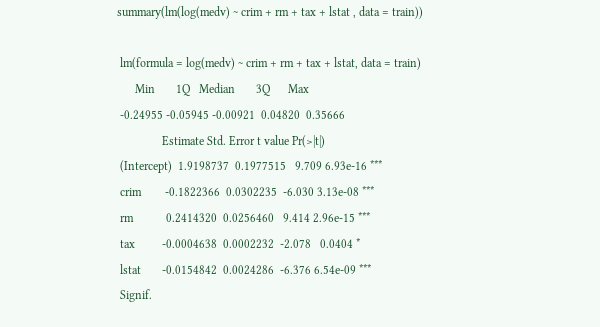summary(lm(log(medv) ~ crim + rm + tax + lstat , data = train))

 lm(formula = log(medv) ~ crim + rm + tax + lstat, data = train)
      Min       1Q   Median       3Q      Max
 -0.24955 -0.05945 -0.00921  0.04820  0.35666
               Estimate Std. Error t value Pr(>|t|)
 (Intercept)  1.9198737  0.1977515   9.709 6.93e-16 ***
 crim        -0.1822366  0.0302235  -6.030 3.13e-08 ***
 rm           0.2414320  0.0256460   9.414 2.96e-15 ***
 tax         -0.0004638  0.0002232  -2.078   0.0404 *
 lstat       -0.0154842  0.0024286  -6.376 6.54e-09 ***
 Signif.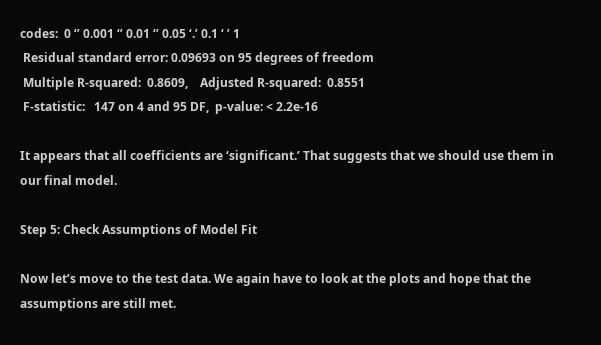codes:  0 ‘’ 0.001 ‘’ 0.01 ‘’ 0.05 ‘.’ 0.1 ‘ ’ 1
 Residual standard error: 0.09693 on 95 degrees of freedom
 Multiple R-squared:  0.8609,    Adjusted R-squared:  0.8551
 F-statistic:   147 on 4 and 95 DF,  p-value: < 2.2e-16

It appears that all coefficients are ‘significant.’ That suggests that we should use them in our final model.

Step 5: Check Assumptions of Model Fit

Now let’s move to the test data. We again have to look at the plots and hope that the assumptions are still met.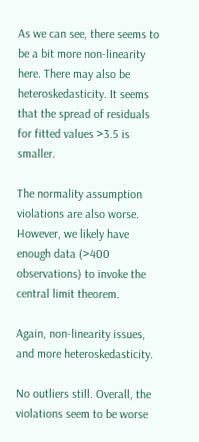As we can see, there seems to be a bit more non-linearity here. There may also be heteroskedasticity. It seems that the spread of residuals for fitted values >3.5 is smaller.

The normality assumption violations are also worse. However, we likely have enough data (>400 observations) to invoke the central limit theorem.

Again, non-linearity issues, and more heteroskedasticity.

No outliers still. Overall, the violations seem to be worse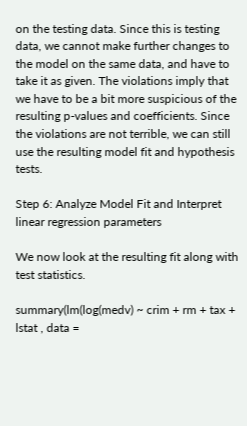on the testing data. Since this is testing data, we cannot make further changes to the model on the same data, and have to take it as given. The violations imply that we have to be a bit more suspicious of the resulting p-values and coefficients. Since the violations are not terrible, we can still use the resulting model fit and hypothesis tests.

Step 6: Analyze Model Fit and Interpret linear regression parameters

We now look at the resulting fit along with test statistics.

summary(lm(log(medv) ~ crim + rm + tax + lstat , data =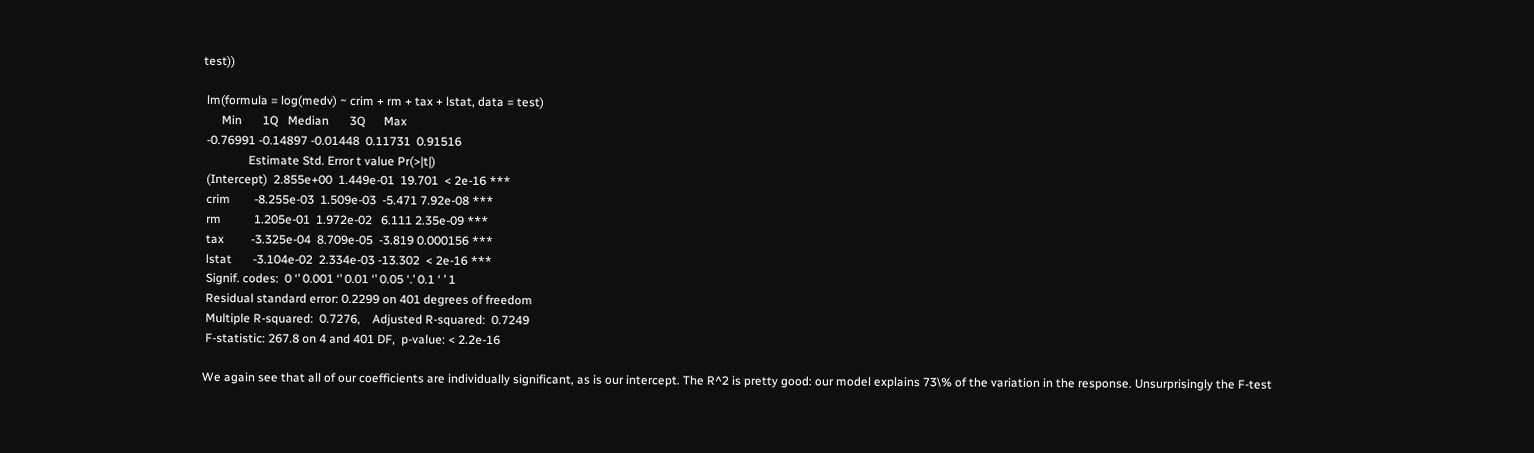test))

 lm(formula = log(medv) ~ crim + rm + tax + lstat, data = test)
      Min       1Q   Median       3Q      Max
 -0.76991 -0.14897 -0.01448  0.11731  0.91516
               Estimate Std. Error t value Pr(>|t|)
 (Intercept)  2.855e+00  1.449e-01  19.701  < 2e-16 ***
 crim        -8.255e-03  1.509e-03  -5.471 7.92e-08 ***
 rm           1.205e-01  1.972e-02   6.111 2.35e-09 ***
 tax         -3.325e-04  8.709e-05  -3.819 0.000156 ***
 lstat       -3.104e-02  2.334e-03 -13.302  < 2e-16 ***
 Signif. codes:  0 ‘’ 0.001 ‘’ 0.01 ‘’ 0.05 ‘.’ 0.1 ‘ ’ 1
 Residual standard error: 0.2299 on 401 degrees of freedom
 Multiple R-squared:  0.7276,    Adjusted R-squared:  0.7249
 F-statistic: 267.8 on 4 and 401 DF,  p-value: < 2.2e-16

We again see that all of our coefficients are individually significant, as is our intercept. The R^2 is pretty good: our model explains 73\% of the variation in the response. Unsurprisingly the F-test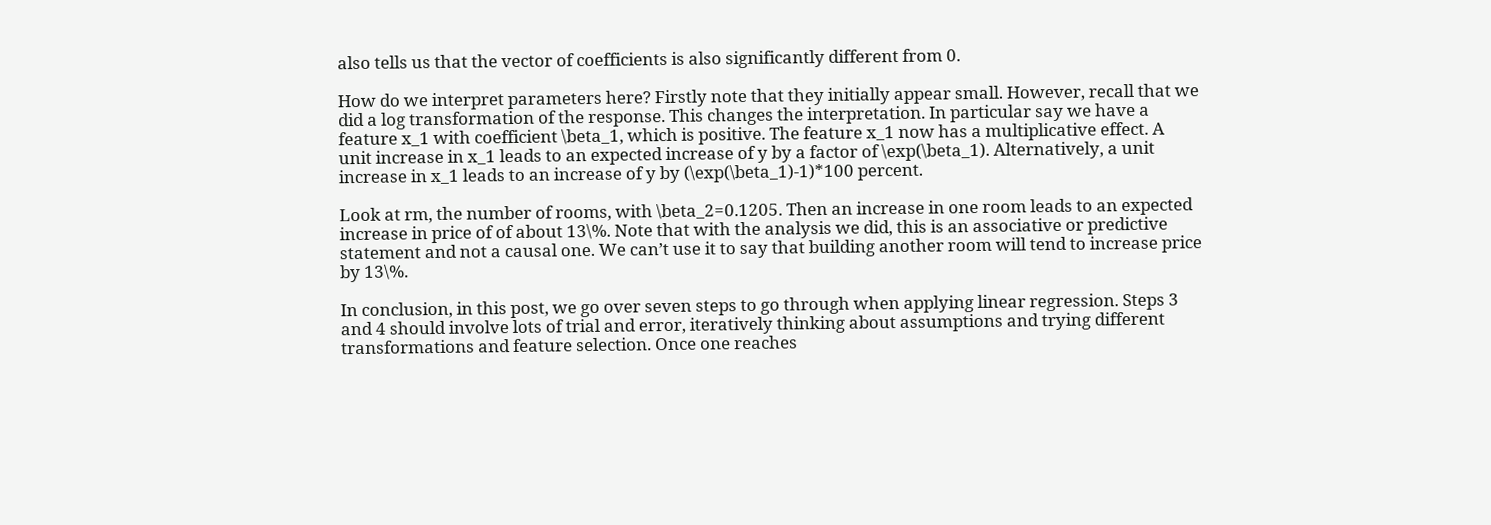also tells us that the vector of coefficients is also significantly different from 0.

How do we interpret parameters here? Firstly note that they initially appear small. However, recall that we did a log transformation of the response. This changes the interpretation. In particular say we have a feature x_1 with coefficient \beta_1, which is positive. The feature x_1 now has a multiplicative effect. A unit increase in x_1 leads to an expected increase of y by a factor of \exp(\beta_1). Alternatively, a unit increase in x_1 leads to an increase of y by (\exp(\beta_1)-1)*100 percent.

Look at rm, the number of rooms, with \beta_2=0.1205. Then an increase in one room leads to an expected increase in price of of about 13\%. Note that with the analysis we did, this is an associative or predictive statement and not a causal one. We can’t use it to say that building another room will tend to increase price by 13\%.

In conclusion, in this post, we go over seven steps to go through when applying linear regression. Steps 3 and 4 should involve lots of trial and error, iteratively thinking about assumptions and trying different transformations and feature selection. Once one reaches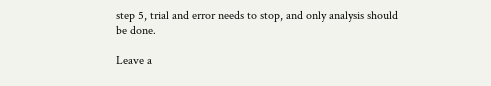step 5, trial and error needs to stop, and only analysis should be done.

Leave a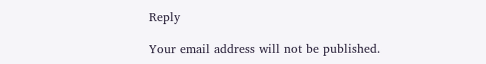Reply

Your email address will not be published.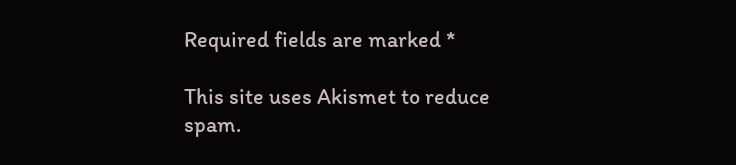Required fields are marked *

This site uses Akismet to reduce spam.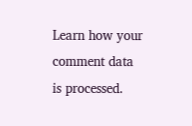Learn how your comment data is processed.